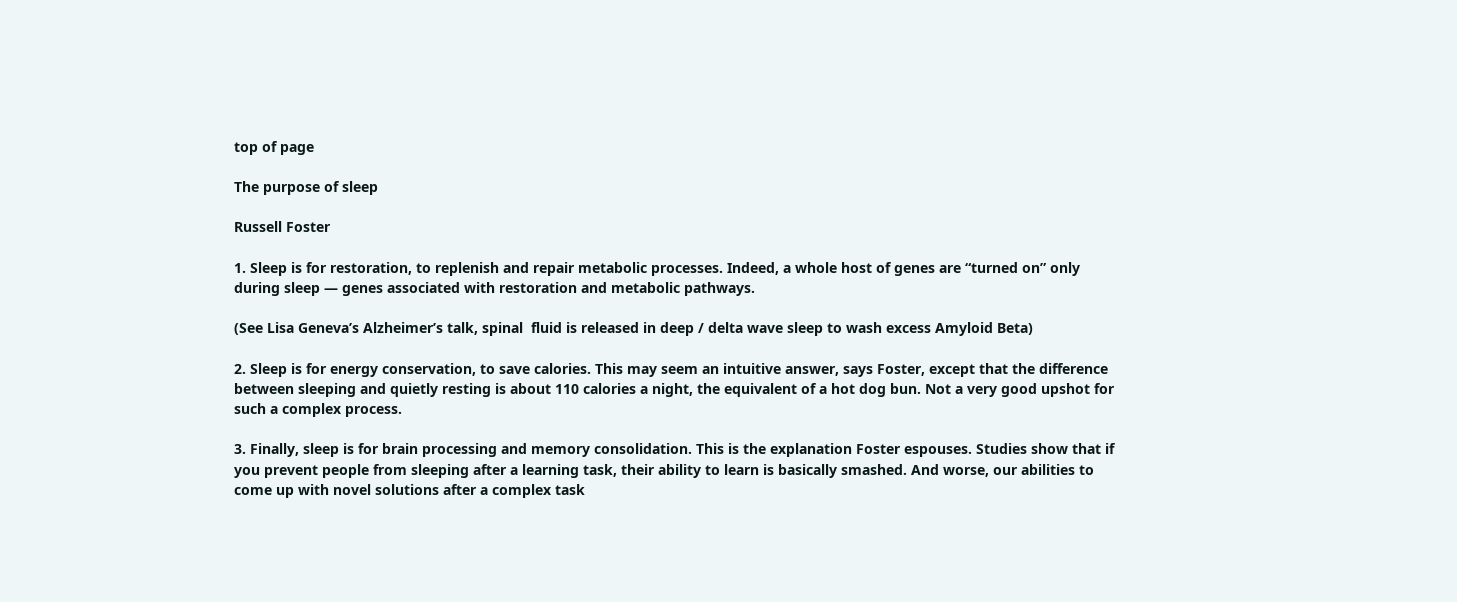top of page

The purpose of sleep

Russell Foster

1. Sleep is for restoration, to replenish and repair metabolic processes. Indeed, a whole host of genes are “turned on” only during sleep — genes associated with restoration and metabolic pathways.

(See Lisa Geneva’s Alzheimer’s talk, spinal  fluid is released in deep / delta wave sleep to wash excess Amyloid Beta)

2. Sleep is for energy conservation, to save calories. This may seem an intuitive answer, says Foster, except that the difference between sleeping and quietly resting is about 110 calories a night, the equivalent of a hot dog bun. Not a very good upshot for such a complex process.

3. Finally, sleep is for brain processing and memory consolidation. This is the explanation Foster espouses. Studies show that if you prevent people from sleeping after a learning task, their ability to learn is basically smashed. And worse, our abilities to come up with novel solutions after a complex task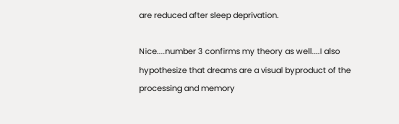are reduced after sleep deprivation.

Nice....number 3 confirms my theory as well....I also hypothesize that dreams are a visual byproduct of the processing and memory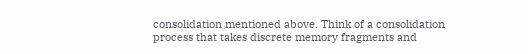consolidation mentioned above. Think of a consolidation process that takes discrete memory fragments and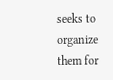seeks to organize them for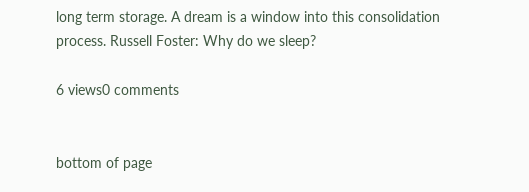long term storage. A dream is a window into this consolidation process. Russell Foster: Why do we sleep?

6 views0 comments


bottom of page